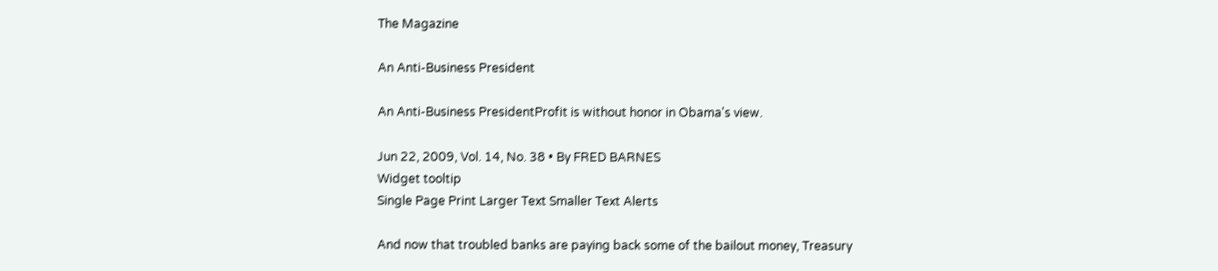The Magazine

An Anti-Business President

An Anti-Business PresidentProfit is without honor in Obama's view.

Jun 22, 2009, Vol. 14, No. 38 • By FRED BARNES
Widget tooltip
Single Page Print Larger Text Smaller Text Alerts

And now that troubled banks are paying back some of the bailout money, Treasury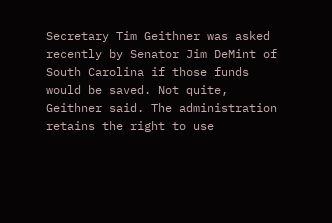Secretary Tim Geithner was asked recently by Senator Jim DeMint of South Carolina if those funds would be saved. Not quite, Geithner said. The administration retains the right to use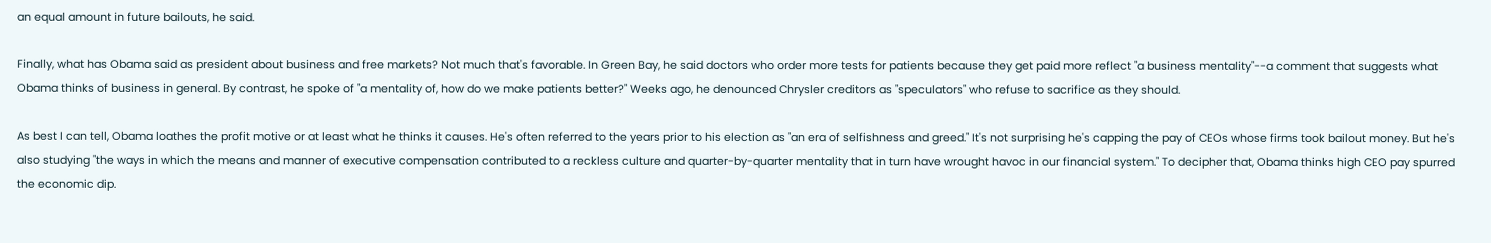an equal amount in future bailouts, he said.

Finally, what has Obama said as president about business and free markets? Not much that's favorable. In Green Bay, he said doctors who order more tests for patients because they get paid more reflect "a business mentality"--a comment that suggests what Obama thinks of business in general. By contrast, he spoke of "a mentality of, how do we make patients better?" Weeks ago, he denounced Chrysler creditors as "speculators" who refuse to sacrifice as they should.

As best I can tell, Obama loathes the profit motive or at least what he thinks it causes. He's often referred to the years prior to his election as "an era of selfishness and greed." It's not surprising he's capping the pay of CEOs whose firms took bailout money. But he's also studying "the ways in which the means and manner of executive compensation contributed to a reckless culture and quarter-by-quarter mentality that in turn have wrought havoc in our financial system." To decipher that, Obama thinks high CEO pay spurred the economic dip.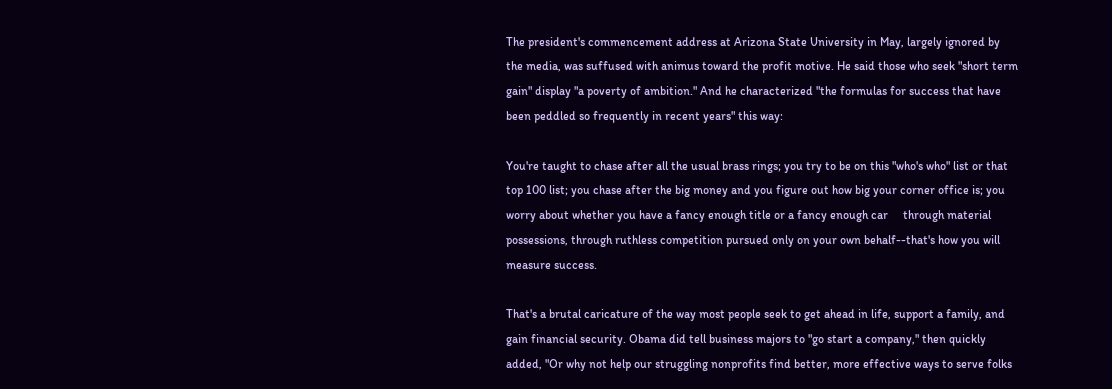The president's commencement address at Arizona State University in May, largely ignored by the media, was suffused with animus toward the profit motive. He said those who seek "short term gain" display "a poverty of ambition." And he characterized "the formulas for success that have been peddled so frequently in recent years" this way:

You're taught to chase after all the usual brass rings; you try to be on this "who's who" list or that top 100 list; you chase after the big money and you figure out how big your corner office is; you worry about whether you have a fancy enough title or a fancy enough car     through material possessions, through ruthless competition pursued only on your own behalf--that's how you will measure success.

That's a brutal caricature of the way most people seek to get ahead in life, support a family, and gain financial security. Obama did tell business majors to "go start a company," then quickly added, "Or why not help our struggling nonprofits find better, more effective ways to serve folks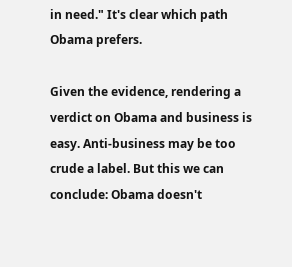in need." It's clear which path Obama prefers.

Given the evidence, rendering a verdict on Obama and business is easy. Anti-business may be too crude a label. But this we can conclude: Obama doesn't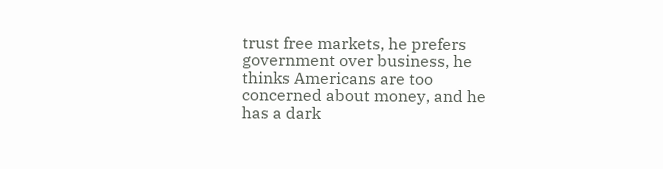trust free markets, he prefers government over business, he thinks Americans are too concerned about money, and he has a dark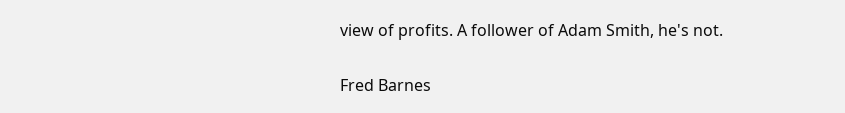view of profits. A follower of Adam Smith, he's not.

Fred Barnes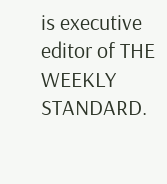is executive editor of THE WEEKLY STANDARD.